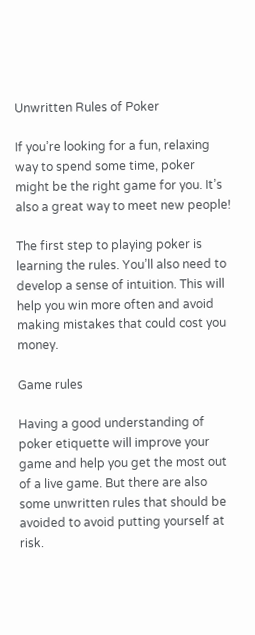Unwritten Rules of Poker

If you’re looking for a fun, relaxing way to spend some time, poker might be the right game for you. It’s also a great way to meet new people!

The first step to playing poker is learning the rules. You’ll also need to develop a sense of intuition. This will help you win more often and avoid making mistakes that could cost you money.

Game rules

Having a good understanding of poker etiquette will improve your game and help you get the most out of a live game. But there are also some unwritten rules that should be avoided to avoid putting yourself at risk.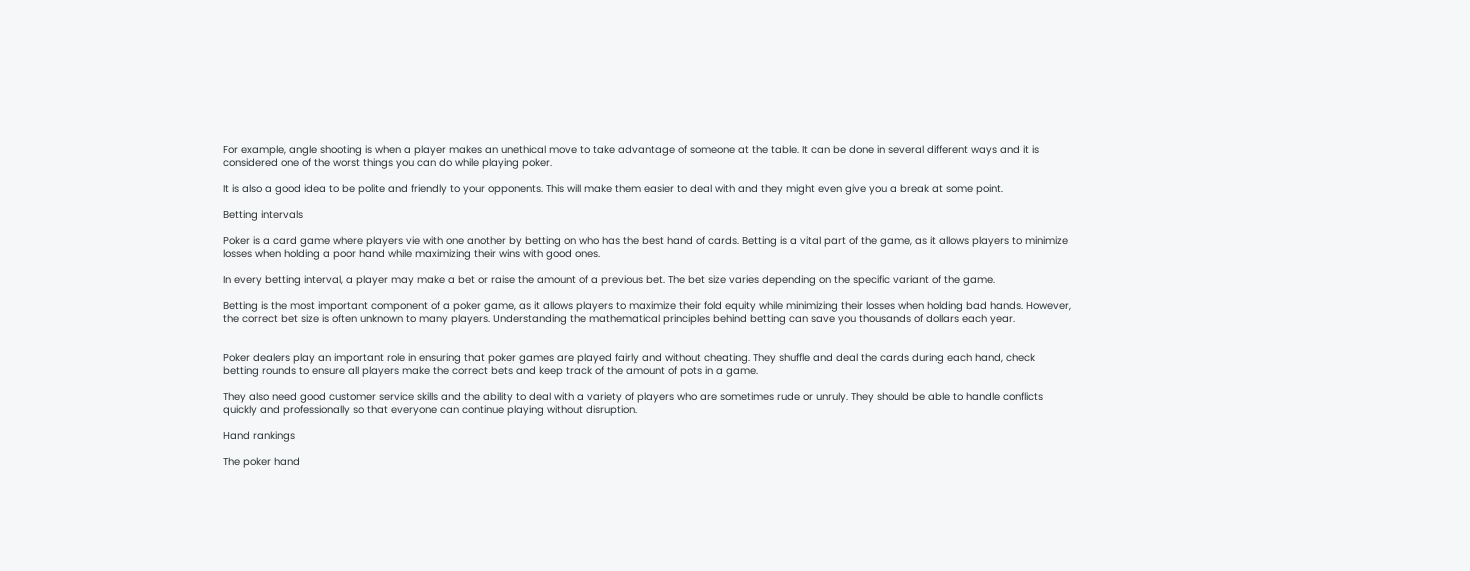For example, angle shooting is when a player makes an unethical move to take advantage of someone at the table. It can be done in several different ways and it is considered one of the worst things you can do while playing poker.

It is also a good idea to be polite and friendly to your opponents. This will make them easier to deal with and they might even give you a break at some point.

Betting intervals

Poker is a card game where players vie with one another by betting on who has the best hand of cards. Betting is a vital part of the game, as it allows players to minimize losses when holding a poor hand while maximizing their wins with good ones.

In every betting interval, a player may make a bet or raise the amount of a previous bet. The bet size varies depending on the specific variant of the game.

Betting is the most important component of a poker game, as it allows players to maximize their fold equity while minimizing their losses when holding bad hands. However, the correct bet size is often unknown to many players. Understanding the mathematical principles behind betting can save you thousands of dollars each year.


Poker dealers play an important role in ensuring that poker games are played fairly and without cheating. They shuffle and deal the cards during each hand, check betting rounds to ensure all players make the correct bets and keep track of the amount of pots in a game.

They also need good customer service skills and the ability to deal with a variety of players who are sometimes rude or unruly. They should be able to handle conflicts quickly and professionally so that everyone can continue playing without disruption.

Hand rankings

The poker hand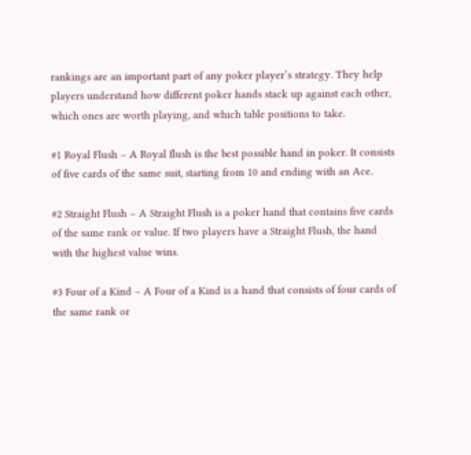rankings are an important part of any poker player’s strategy. They help players understand how different poker hands stack up against each other, which ones are worth playing, and which table positions to take.

#1 Royal Flush – A Royal flush is the best possible hand in poker. It consists of five cards of the same suit, starting from 10 and ending with an Ace.

#2 Straight Flush – A Straight Flush is a poker hand that contains five cards of the same rank or value. If two players have a Straight Flush, the hand with the highest value wins.

#3 Four of a Kind – A Four of a Kind is a hand that consists of four cards of the same rank or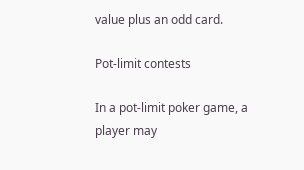value plus an odd card.

Pot-limit contests

In a pot-limit poker game, a player may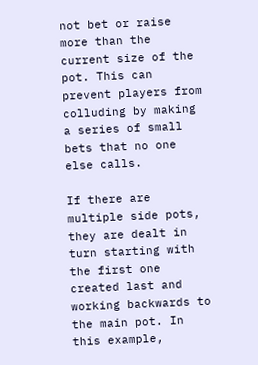not bet or raise more than the current size of the pot. This can prevent players from colluding by making a series of small bets that no one else calls.

If there are multiple side pots, they are dealt in turn starting with the first one created last and working backwards to the main pot. In this example,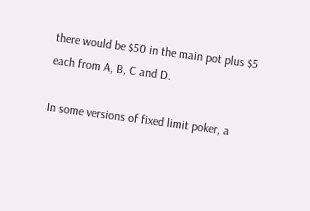there would be $50 in the main pot plus $5 each from A, B, C and D.

In some versions of fixed limit poker, a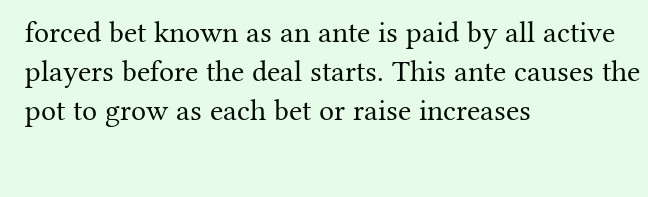forced bet known as an ante is paid by all active players before the deal starts. This ante causes the pot to grow as each bet or raise increases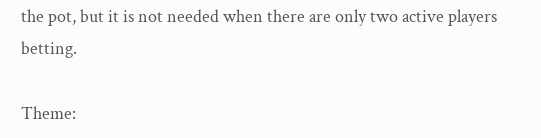the pot, but it is not needed when there are only two active players betting.

Theme: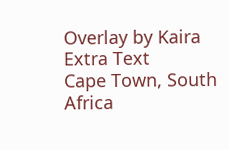Overlay by Kaira Extra Text
Cape Town, South Africa